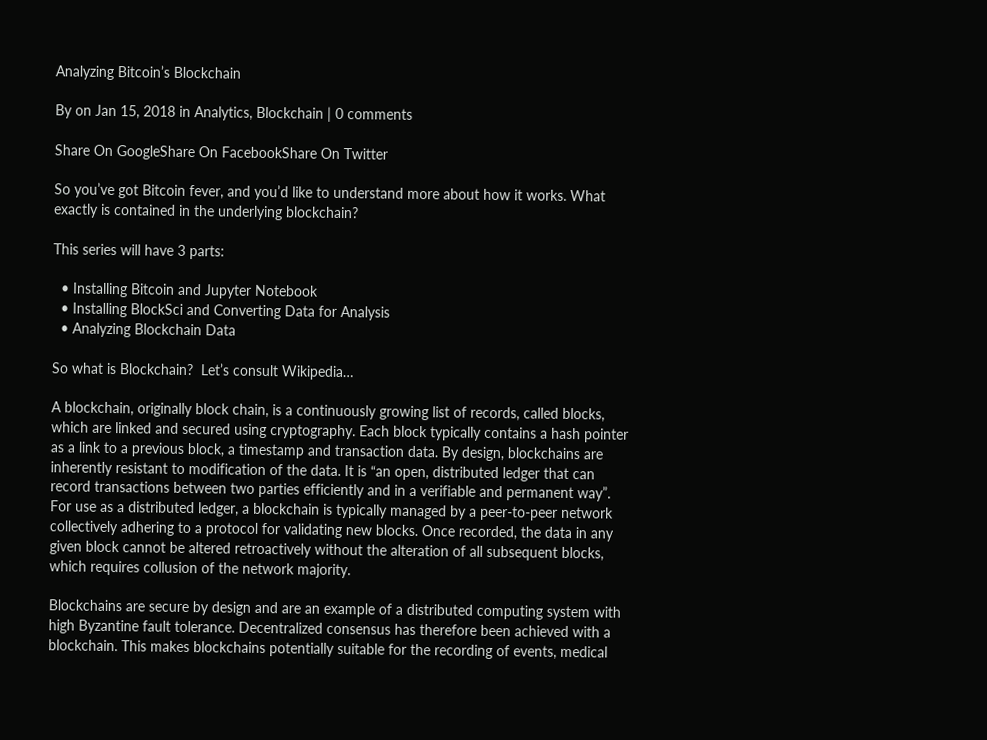Analyzing Bitcoin’s Blockchain

By on Jan 15, 2018 in Analytics, Blockchain | 0 comments

Share On GoogleShare On FacebookShare On Twitter

So you’ve got Bitcoin fever, and you’d like to understand more about how it works. What exactly is contained in the underlying blockchain?

This series will have 3 parts:

  • Installing Bitcoin and Jupyter Notebook
  • Installing BlockSci and Converting Data for Analysis
  • Analyzing Blockchain Data

So what is Blockchain?  Let’s consult Wikipedia…

A blockchain, originally block chain, is a continuously growing list of records, called blocks, which are linked and secured using cryptography. Each block typically contains a hash pointer as a link to a previous block, a timestamp and transaction data. By design, blockchains are inherently resistant to modification of the data. It is “an open, distributed ledger that can record transactions between two parties efficiently and in a verifiable and permanent way”. For use as a distributed ledger, a blockchain is typically managed by a peer-to-peer network collectively adhering to a protocol for validating new blocks. Once recorded, the data in any given block cannot be altered retroactively without the alteration of all subsequent blocks, which requires collusion of the network majority.

Blockchains are secure by design and are an example of a distributed computing system with high Byzantine fault tolerance. Decentralized consensus has therefore been achieved with a blockchain. This makes blockchains potentially suitable for the recording of events, medical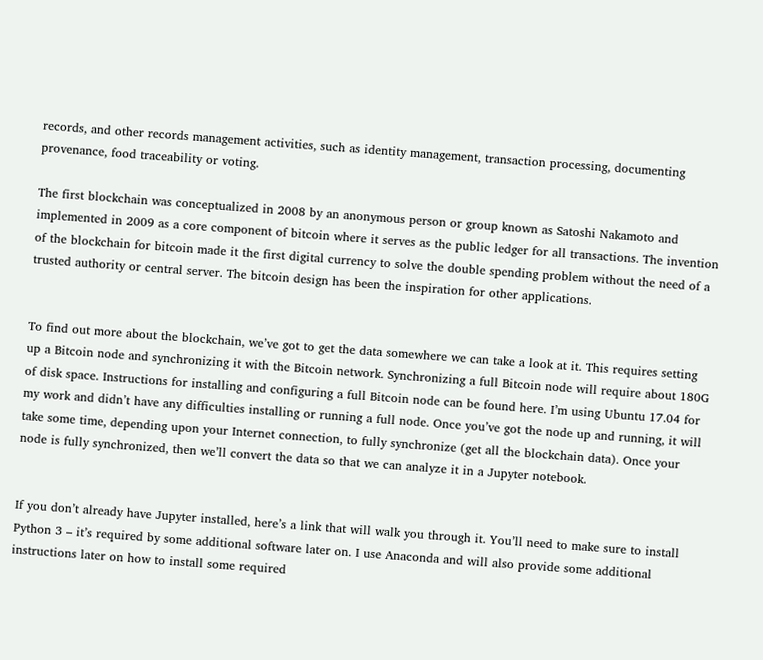records, and other records management activities, such as identity management, transaction processing, documenting provenance, food traceability or voting.

The first blockchain was conceptualized in 2008 by an anonymous person or group known as Satoshi Nakamoto and implemented in 2009 as a core component of bitcoin where it serves as the public ledger for all transactions. The invention of the blockchain for bitcoin made it the first digital currency to solve the double spending problem without the need of a trusted authority or central server. The bitcoin design has been the inspiration for other applications.


To find out more about the blockchain, we’ve got to get the data somewhere we can take a look at it. This requires setting up a Bitcoin node and synchronizing it with the Bitcoin network. Synchronizing a full Bitcoin node will require about 180G of disk space. Instructions for installing and configuring a full Bitcoin node can be found here. I’m using Ubuntu 17.04 for my work and didn’t have any difficulties installing or running a full node. Once you’ve got the node up and running, it will take some time, depending upon your Internet connection, to fully synchronize (get all the blockchain data). Once your node is fully synchronized, then we’ll convert the data so that we can analyze it in a Jupyter notebook.


If you don’t already have Jupyter installed, here’s a link that will walk you through it. You’ll need to make sure to install Python 3 – it’s required by some additional software later on. I use Anaconda and will also provide some additional instructions later on how to install some required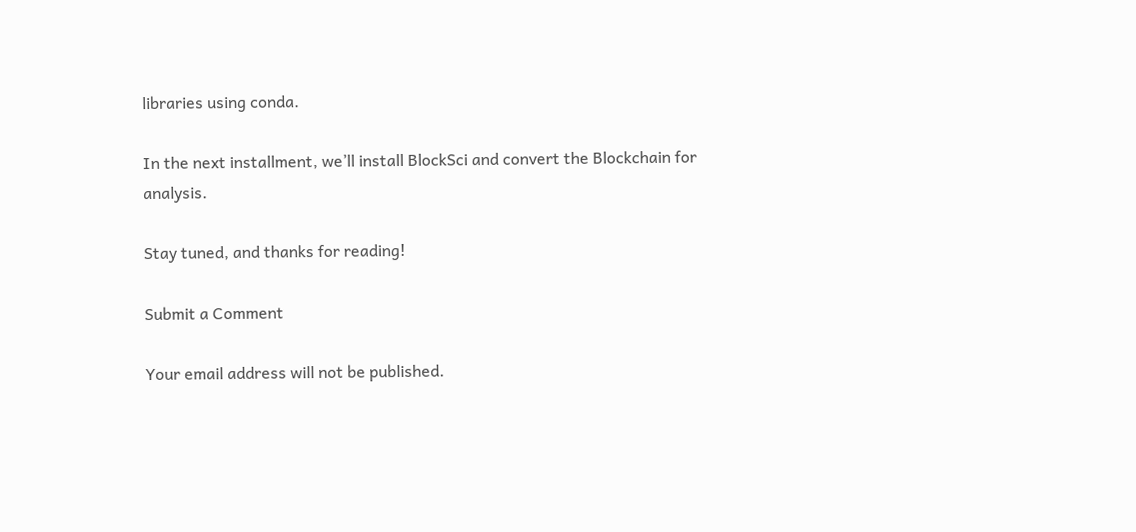libraries using conda.

In the next installment, we’ll install BlockSci and convert the Blockchain for analysis.

Stay tuned, and thanks for reading!

Submit a Comment

Your email address will not be published.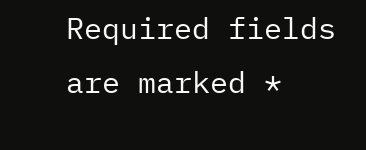Required fields are marked *